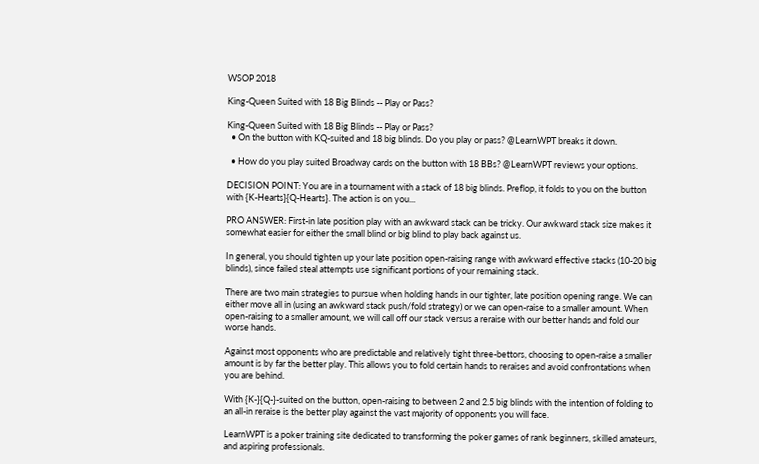WSOP 2018

King-Queen Suited with 18 Big Blinds -- Play or Pass?

King-Queen Suited with 18 Big Blinds -- Play or Pass?
  • On the button with KQ-suited and 18 big blinds. Do you play or pass? @LearnWPT breaks it down.

  • How do you play suited Broadway cards on the button with 18 BBs? @LearnWPT reviews your options.

DECISION POINT: You are in a tournament with a stack of 18 big blinds. Preflop, it folds to you on the button with {K-Hearts}{Q-Hearts}. The action is on you...

PRO ANSWER: First-in late position play with an awkward stack can be tricky. Our awkward stack size makes it somewhat easier for either the small blind or big blind to play back against us.

In general, you should tighten up your late position open-raising range with awkward effective stacks (10-20 big blinds), since failed steal attempts use significant portions of your remaining stack.

There are two main strategies to pursue when holding hands in our tighter, late position opening range. We can either move all in (using an awkward stack push/fold strategy) or we can open-raise to a smaller amount. When open-raising to a smaller amount, we will call off our stack versus a reraise with our better hands and fold our worse hands.

Against most opponents who are predictable and relatively tight three-bettors, choosing to open-raise a smaller amount is by far the better play. This allows you to fold certain hands to reraises and avoid confrontations when you are behind.

With {K-}{Q-}-suited on the button, open-raising to between 2 and 2.5 big blinds with the intention of folding to an all-in reraise is the better play against the vast majority of opponents you will face.

LearnWPT is a poker training site dedicated to transforming the poker games of rank beginners, skilled amateurs, and aspiring professionals.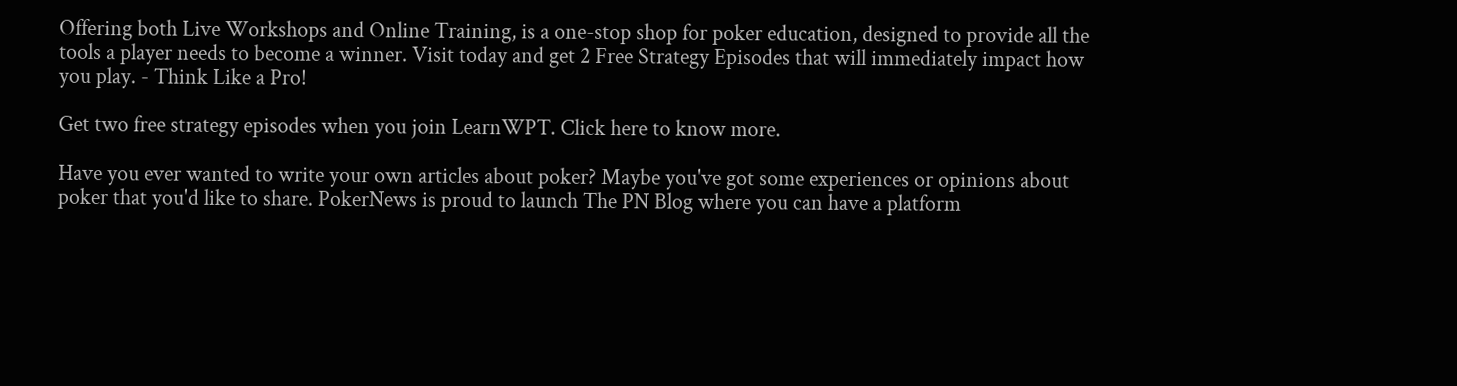Offering both Live Workshops and Online Training, is a one-stop shop for poker education, designed to provide all the tools a player needs to become a winner. Visit today and get 2 Free Strategy Episodes that will immediately impact how you play. - Think Like a Pro!

Get two free strategy episodes when you join LearnWPT. Click here to know more.

Have you ever wanted to write your own articles about poker? Maybe you've got some experiences or opinions about poker that you'd like to share. PokerNews is proud to launch The PN Blog where you can have a platform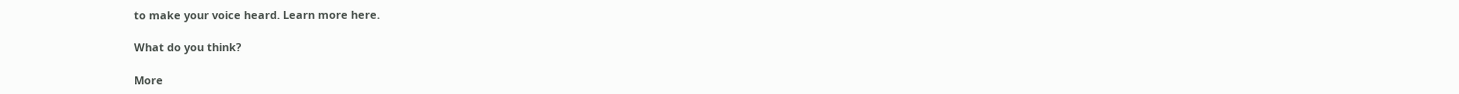to make your voice heard. Learn more here.

What do you think?

More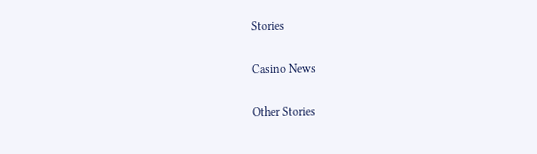Stories

Casino News

Other Stories